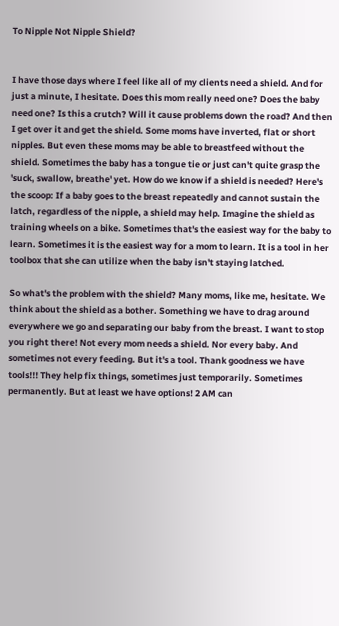To Nipple Not Nipple Shield?


I have those days where I feel like all of my clients need a shield. And for just a minute, I hesitate. Does this mom really need one? Does the baby need one? Is this a crutch? Will it cause problems down the road? And then I get over it and get the shield. Some moms have inverted, flat or short nipples. But even these moms may be able to breastfeed without the shield. Sometimes the baby has a tongue tie or just can't quite grasp the 'suck, swallow, breathe' yet. How do we know if a shield is needed? Here's the scoop: If a baby goes to the breast repeatedly and cannot sustain the latch, regardless of the nipple, a shield may help. Imagine the shield as training wheels on a bike. Sometimes that's the easiest way for the baby to learn. Sometimes it is the easiest way for a mom to learn. It is a tool in her toolbox that she can utilize when the baby isn't staying latched.

So what's the problem with the shield? Many moms, like me, hesitate. We think about the shield as a bother. Something we have to drag around everywhere we go and separating our baby from the breast. I want to stop you right there! Not every mom needs a shield. Nor every baby. And sometimes not every feeding. But it's a tool. Thank goodness we have tools!!! They help fix things, sometimes just temporarily. Sometimes permanently. But at least we have options! 2 AM can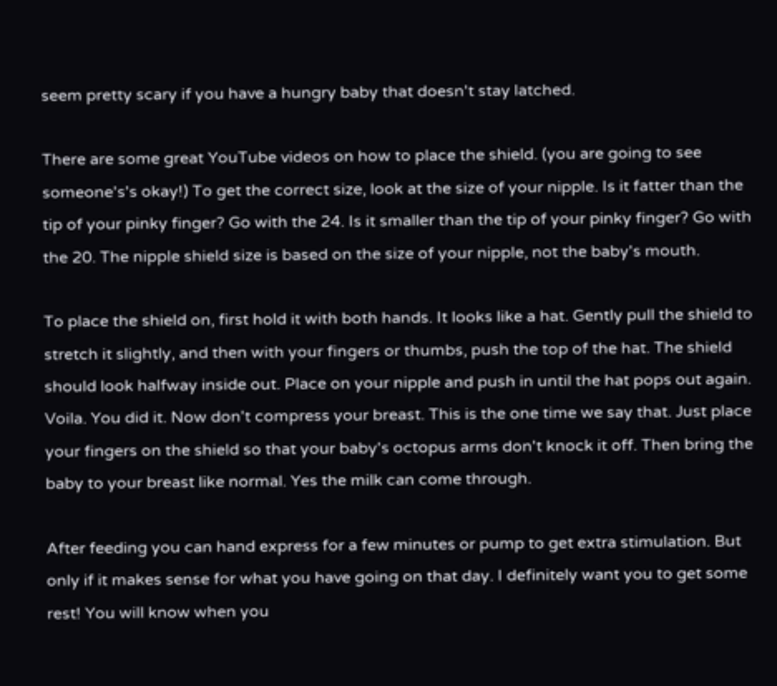seem pretty scary if you have a hungry baby that doesn't stay latched.

There are some great YouTube videos on how to place the shield. (you are going to see someone's's okay!) To get the correct size, look at the size of your nipple. Is it fatter than the tip of your pinky finger? Go with the 24. Is it smaller than the tip of your pinky finger? Go with the 20. The nipple shield size is based on the size of your nipple, not the baby's mouth.

To place the shield on, first hold it with both hands. It looks like a hat. Gently pull the shield to stretch it slightly, and then with your fingers or thumbs, push the top of the hat. The shield should look halfway inside out. Place on your nipple and push in until the hat pops out again. Voila. You did it. Now don't compress your breast. This is the one time we say that. Just place your fingers on the shield so that your baby's octopus arms don't knock it off. Then bring the baby to your breast like normal. Yes the milk can come through.

After feeding you can hand express for a few minutes or pump to get extra stimulation. But only if it makes sense for what you have going on that day. I definitely want you to get some rest! You will know when you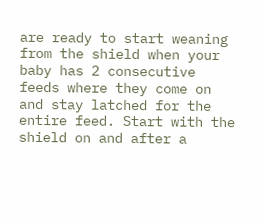are ready to start weaning from the shield when your baby has 2 consecutive feeds where they come on and stay latched for the entire feed. Start with the shield on and after a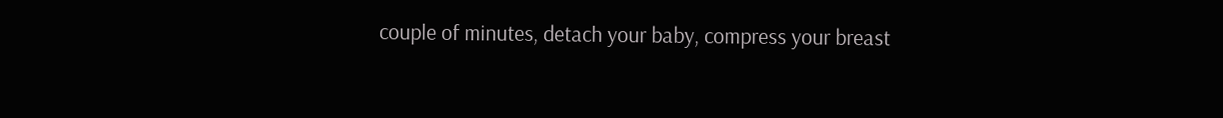couple of minutes, detach your baby, compress your breast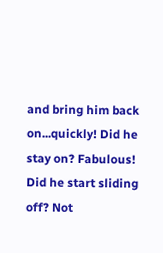and bring him back on...quickly! Did he stay on? Fabulous! Did he start sliding off? Not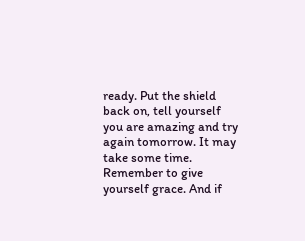ready. Put the shield back on, tell yourself you are amazing and try again tomorrow. It may take some time. Remember to give yourself grace. And if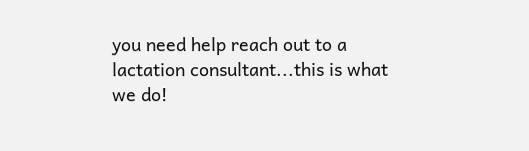you need help reach out to a lactation consultant...this is what we do!